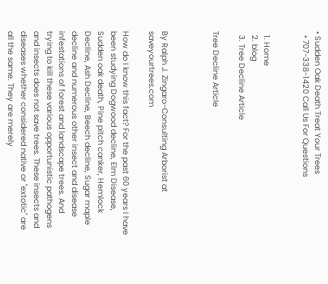• Sudden Oak Death Treat Your Trees
  • 707-338-1420 Call Us For Questions


  1. Home
  2. blog
  3. Tree Decline Article

Tree Decline Article



By Ralph J. Zingaro-Consulting Arborist at saveyourtrees.com

How do I know this fact? For the past 60 years I have been studying Dogwood decline, Elm Disease, Sudden oak death, Pine pitch canker, Hemlock Decline, Ash Decline, Beech decline, Sugar maple decline and numerous other insect and disease infestations of forest and landscape trees. And trying to kill these various opportunistic pathogens and insects does not save trees. These insects and diseases whether considered native or "extotic" are all the same. They are merely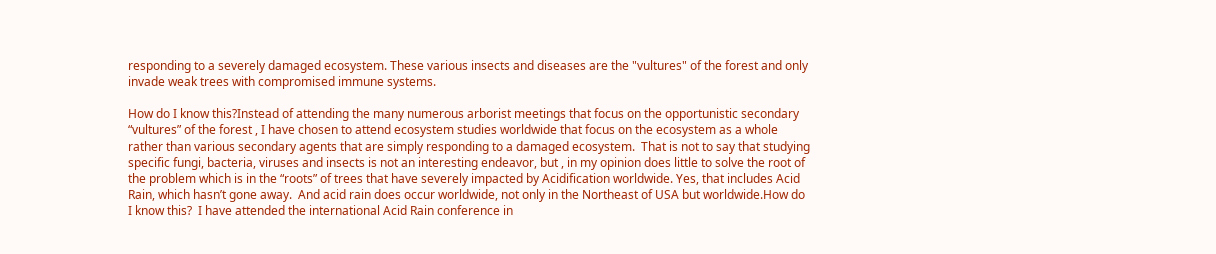responding to a severely damaged ecosystem. These various insects and diseases are the "vultures" of the forest and only invade weak trees with compromised immune systems.

How do I know this?Instead of attending the many numerous arborist meetings that focus on the opportunistic secondary “vultures” of the forest , I have chosen to attend ecosystem studies worldwide that focus on the ecosystem as a whole rather than various secondary agents that are simply responding to a damaged ecosystem.  That is not to say that studying specific fungi, bacteria, viruses and insects is not an interesting endeavor, but , in my opinion does little to solve the root of the problem which is in the “roots” of trees that have severely impacted by Acidification worldwide. Yes, that includes Acid Rain, which hasn’t gone away.  And acid rain does occur worldwide, not only in the Northeast of USA but worldwide.How do I know this?  I have attended the international Acid Rain conference in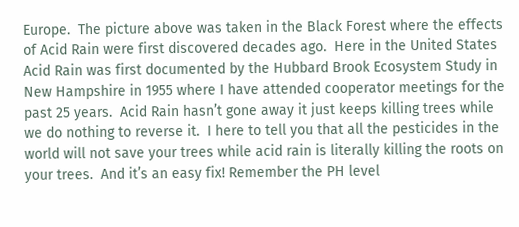Europe.  The picture above was taken in the Black Forest where the effects of Acid Rain were first discovered decades ago.  Here in the United States Acid Rain was first documented by the Hubbard Brook Ecosystem Study in New Hampshire in 1955 where I have attended cooperator meetings for the past 25 years.  Acid Rain hasn’t gone away it just keeps killing trees while we do nothing to reverse it.  I here to tell you that all the pesticides in the world will not save your trees while acid rain is literally killing the roots on your trees.  And it’s an easy fix! Remember the PH level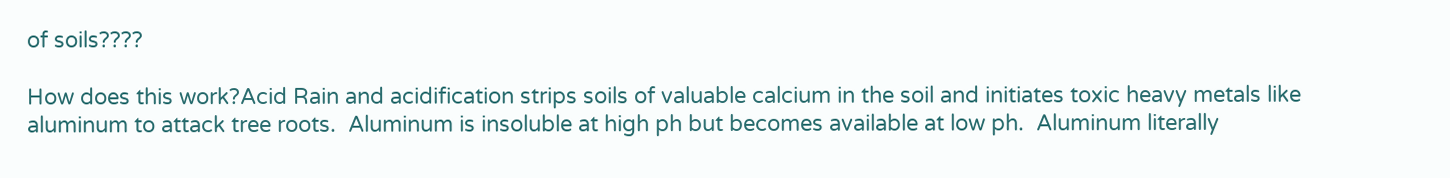of soils????

How does this work?Acid Rain and acidification strips soils of valuable calcium in the soil and initiates toxic heavy metals like aluminum to attack tree roots.  Aluminum is insoluble at high ph but becomes available at low ph.  Aluminum literally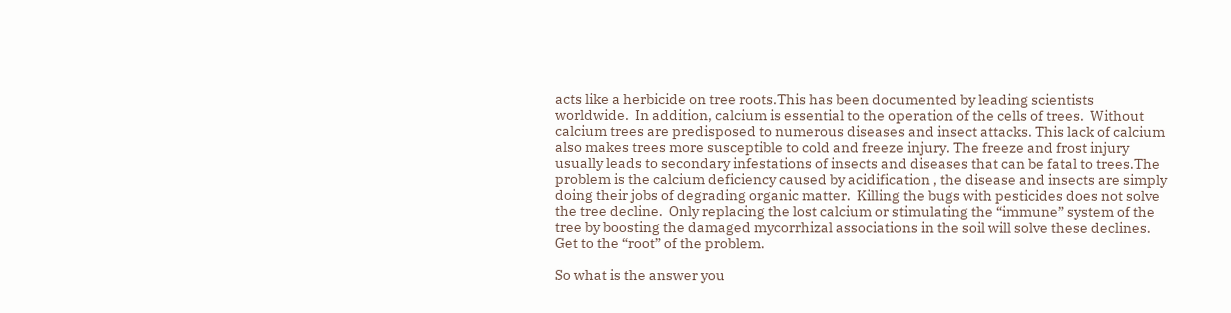acts like a herbicide on tree roots.This has been documented by leading scientists worldwide.  In addition, calcium is essential to the operation of the cells of trees.  Without calcium trees are predisposed to numerous diseases and insect attacks. This lack of calcium also makes trees more susceptible to cold and freeze injury. The freeze and frost injury usually leads to secondary infestations of insects and diseases that can be fatal to trees.The problem is the calcium deficiency caused by acidification , the disease and insects are simply doing their jobs of degrading organic matter.  Killing the bugs with pesticides does not solve the tree decline.  Only replacing the lost calcium or stimulating the “immune” system of the tree by boosting the damaged mycorrhizal associations in the soil will solve these declines.  Get to the “root” of the problem.

So what is the answer you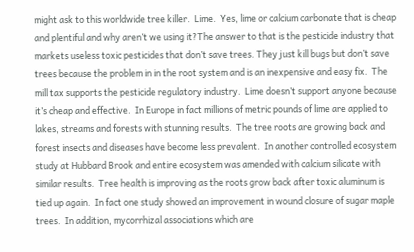might ask to this worldwide tree killer.  Lime.  Yes, lime or calcium carbonate that is cheap and plentiful and why aren’t we using it?The answer to that is the pesticide industry that markets useless toxic pesticides that don’t save trees. They just kill bugs but don’t save trees because the problem in in the root system and is an inexpensive and easy fix.  The mill tax supports the pesticide regulatory industry.  Lime doesn’t support anyone because it’s cheap and effective.  In Europe in fact millions of metric pounds of lime are applied to lakes, streams and forests with stunning results.  The tree roots are growing back and forest insects and diseases have become less prevalent.  In another controlled ecosystem study at Hubbard Brook and entire ecosystem was amended with calcium silicate with similar results.  Tree health is improving as the roots grow back after toxic aluminum is tied up again.  In fact one study showed an improvement in wound closure of sugar maple trees.  In addition, mycorrhizal associations which are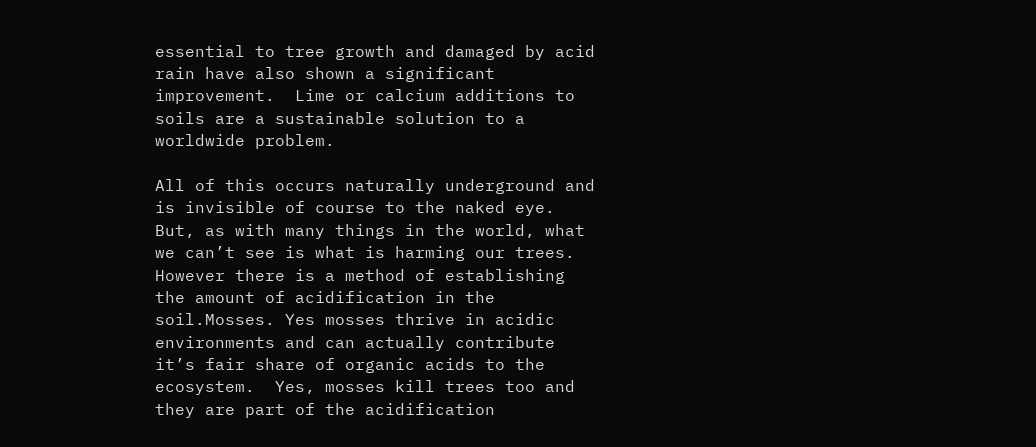essential to tree growth and damaged by acid rain have also shown a significant improvement.  Lime or calcium additions to soils are a sustainable solution to a worldwide problem.

All of this occurs naturally underground and is invisible of course to the naked eye.  But, as with many things in the world, what we can’t see is what is harming our trees.  However there is a method of establishing the amount of acidification in the soil.Mosses. Yes mosses thrive in acidic environments and can actually contribute it’s fair share of organic acids to the ecosystem.  Yes, mosses kill trees too and they are part of the acidification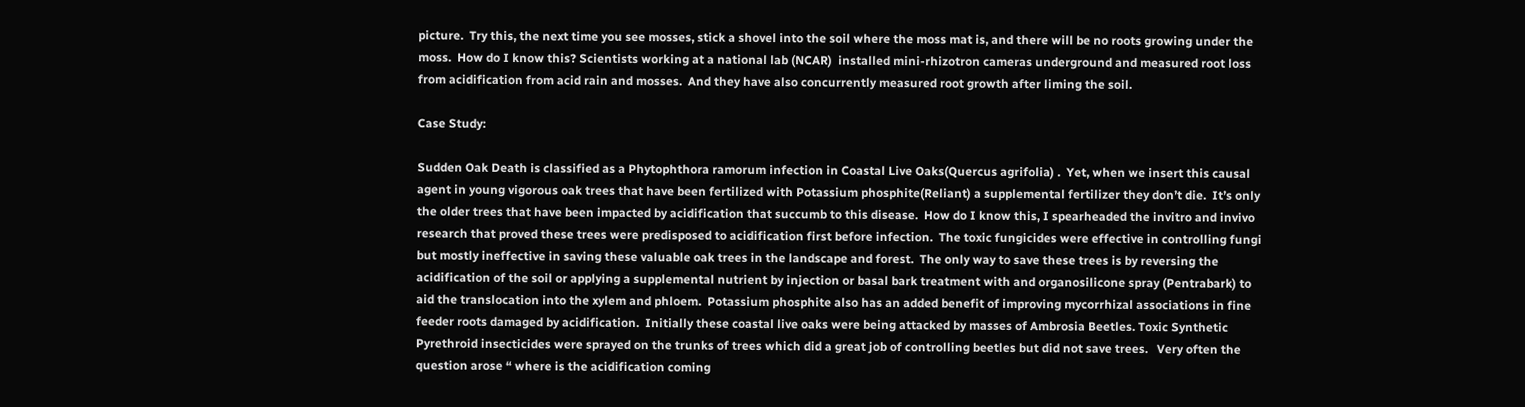picture.  Try this, the next time you see mosses, stick a shovel into the soil where the moss mat is, and there will be no roots growing under the moss.  How do I know this? Scientists working at a national lab (NCAR)  installed mini-rhizotron cameras underground and measured root loss from acidification from acid rain and mosses.  And they have also concurrently measured root growth after liming the soil.

Case Study:

Sudden Oak Death is classified as a Phytophthora ramorum infection in Coastal Live Oaks(Quercus agrifolia) .  Yet, when we insert this causal agent in young vigorous oak trees that have been fertilized with Potassium phosphite(Reliant) a supplemental fertilizer they don’t die.  It’s only the older trees that have been impacted by acidification that succumb to this disease.  How do I know this, I spearheaded the invitro and invivo  research that proved these trees were predisposed to acidification first before infection.  The toxic fungicides were effective in controlling fungi but mostly ineffective in saving these valuable oak trees in the landscape and forest.  The only way to save these trees is by reversing the acidification of the soil or applying a supplemental nutrient by injection or basal bark treatment with and organosilicone spray (Pentrabark) to aid the translocation into the xylem and phloem.  Potassium phosphite also has an added benefit of improving mycorrhizal associations in fine feeder roots damaged by acidification.  Initially these coastal live oaks were being attacked by masses of Ambrosia Beetles. Toxic Synthetic Pyrethroid insecticides were sprayed on the trunks of trees which did a great job of controlling beetles but did not save trees.   Very often the question arose “ where is the acidification coming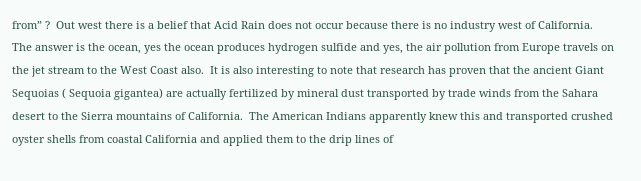from” ?  Out west there is a belief that Acid Rain does not occur because there is no industry west of California.  The answer is the ocean, yes the ocean produces hydrogen sulfide and yes, the air pollution from Europe travels on the jet stream to the West Coast also.  It is also interesting to note that research has proven that the ancient Giant Sequoias ( Sequoia gigantea) are actually fertilized by mineral dust transported by trade winds from the Sahara desert to the Sierra mountains of California.  The American Indians apparently knew this and transported crushed oyster shells from coastal California and applied them to the drip lines of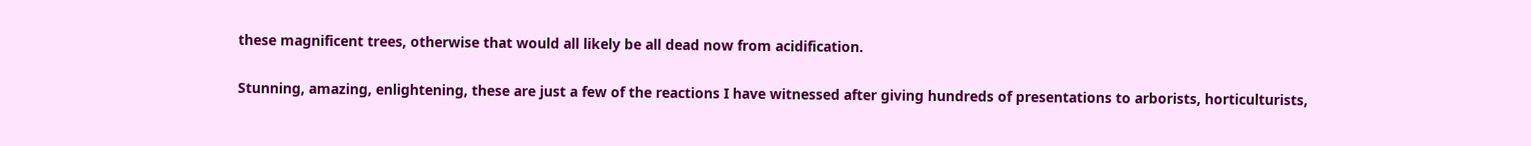these magnificent trees, otherwise that would all likely be all dead now from acidification.

Stunning, amazing, enlightening, these are just a few of the reactions I have witnessed after giving hundreds of presentations to arborists, horticulturists,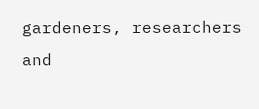gardeners, researchers and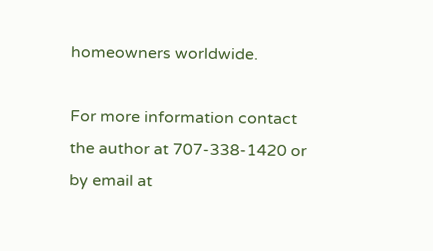homeowners worldwide.

For more information contact the author at 707-338-1420 or by email at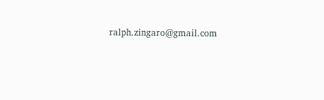ralph.zingaro@gmail.com